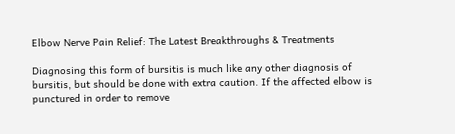Elbow Nerve Pain Relief: The Latest Breakthroughs & Treatments

Diagnosing this form of bursitis is much like any other diagnosis of bursitis, but should be done with extra caution. If the affected elbow is punctured in order to remove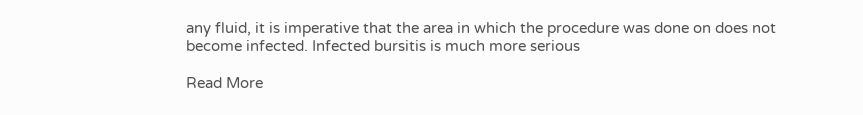any fluid, it is imperative that the area in which the procedure was done on does not become infected. Infected bursitis is much more serious

Read More